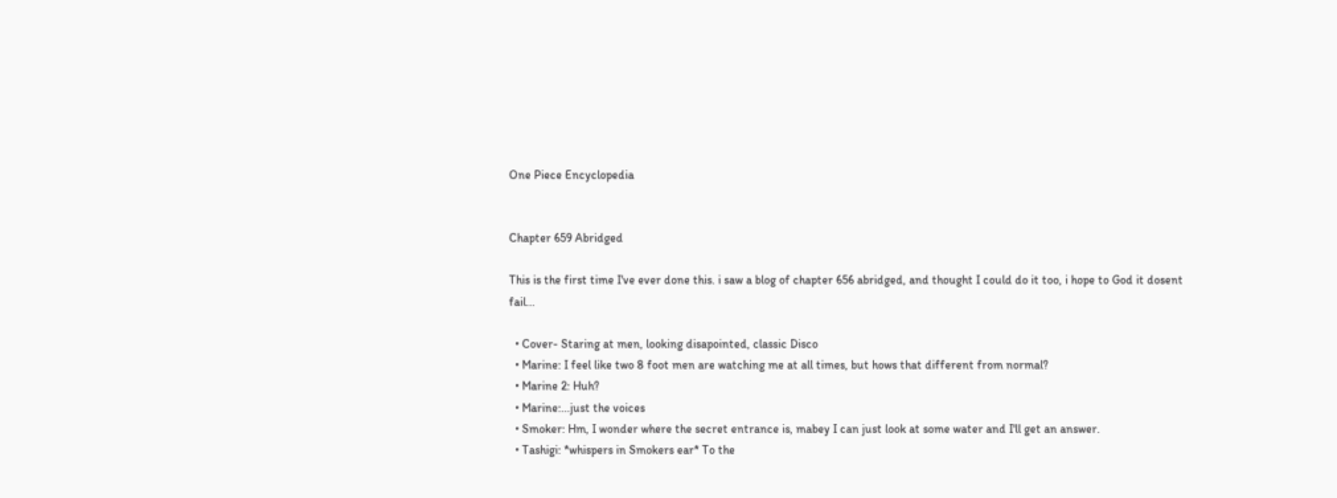One Piece Encyclopedia


Chapter 659 Abridged

This is the first time I've ever done this. i saw a blog of chapter 656 abridged, and thought I could do it too, i hope to God it dosent fail...

  • Cover- Staring at men, looking disapointed, classic Disco
  • Marine: I feel like two 8 foot men are watching me at all times, but hows that different from normal?
  • Marine 2: Huh?
  • Marine:...just the voices
  • Smoker: Hm, I wonder where the secret entrance is, mabey I can just look at some water and I'll get an answer.
  • Tashigi: *whispers in Smokers ear* To the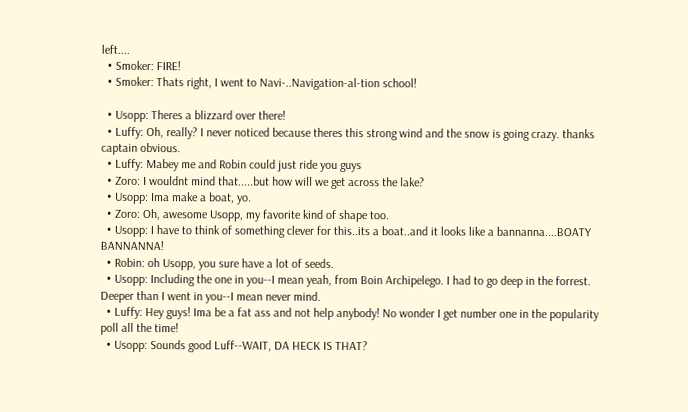left....
  • Smoker: FIRE!
  • Smoker: Thats right, I went to Navi-..Navigation-al-tion school!

  • Usopp: Theres a blizzard over there!
  • Luffy: Oh, really? I never noticed because theres this strong wind and the snow is going crazy. thanks captain obvious.
  • Luffy: Mabey me and Robin could just ride you guys
  • Zoro: I wouldnt mind that.....but how will we get across the lake?
  • Usopp: Ima make a boat, yo.
  • Zoro: Oh, awesome Usopp, my favorite kind of shape too.
  • Usopp: I have to think of something clever for this..its a boat..and it looks like a bannanna....BOATY BANNANNA!
  • Robin: oh Usopp, you sure have a lot of seeds.
  • Usopp: Including the one in you--I mean yeah, from Boin Archipelego. I had to go deep in the forrest. Deeper than I went in you--I mean never mind.
  • Luffy: Hey guys! Ima be a fat ass and not help anybody! No wonder I get number one in the popularity poll all the time!
  • Usopp: Sounds good Luff--WAIT, DA HECK IS THAT?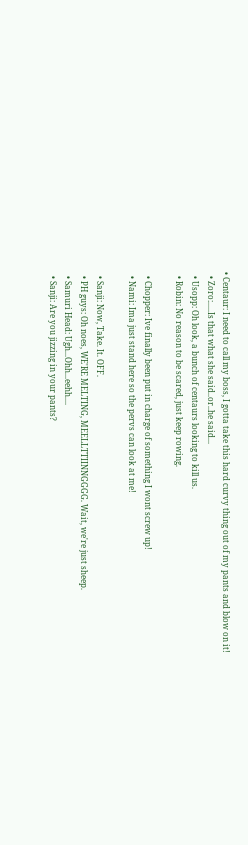• Centaur: I need to call my boss, I gotta take this hard curvy thing out of my pants and blow on it!
  • Zoro:.....Is that what she said..or..he said...
  • Usopp: Oh look, a bunch of centaurs looking to kill us.
  • Robin: No reason to be scared, just keep rowing.

  • Chopper: Ive finally been put in charge of something I wont screw up!
  • Nami: Ima just stand here so the pervs can look at me!

  • Sanji: Now, Take. It. OFF.
  • PH guys: Oh noes, WE'RE MELTING, MEELLTTIINNGGGG. Wait, we're just sheep.
  • Samuri Head: Ugh...Ohh...eehh....
  • Sanji: Are you jizzing in your pants?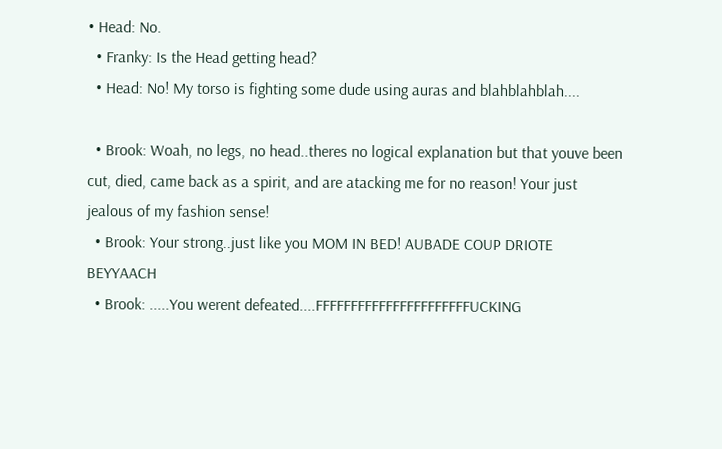• Head: No.
  • Franky: Is the Head getting head?
  • Head: No! My torso is fighting some dude using auras and blahblahblah....

  • Brook: Woah, no legs, no head..theres no logical explanation but that youve been cut, died, came back as a spirit, and are atacking me for no reason! Your just jealous of my fashion sense!
  • Brook: Your strong..just like you MOM IN BED! AUBADE COUP DRIOTE BEYYAACH
  • Brook: .....You werent defeated....FFFFFFFFFFFFFFFFFFFFFFUCKING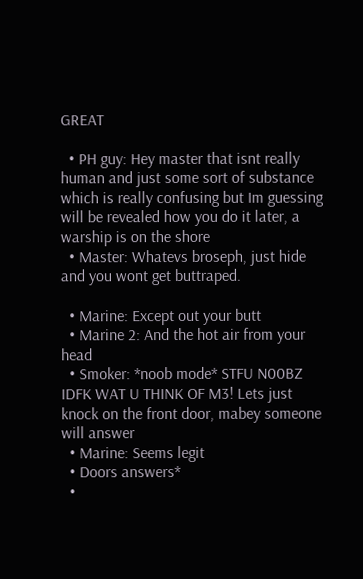GREAT

  • PH guy: Hey master that isnt really human and just some sort of substance which is really confusing but Im guessing will be revealed how you do it later, a warship is on the shore
  • Master: Whatevs broseph, just hide and you wont get buttraped.

  • Marine: Except out your butt
  • Marine 2: And the hot air from your head
  • Smoker: *noob mode* STFU N00BZ IDFK WAT U THINK OF M3! Lets just knock on the front door, mabey someone will answer
  • Marine: Seems legit
  • Doors answers*
  •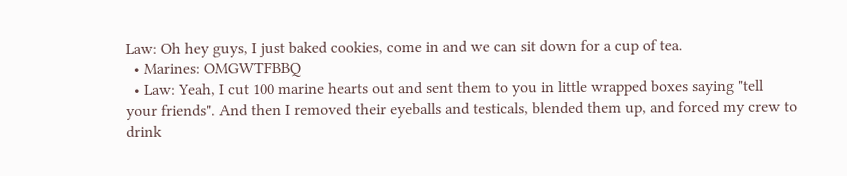Law: Oh hey guys, I just baked cookies, come in and we can sit down for a cup of tea.
  • Marines: OMGWTFBBQ
  • Law: Yeah, I cut 100 marine hearts out and sent them to you in little wrapped boxes saying "tell your friends". And then I removed their eyeballs and testicals, blended them up, and forced my crew to drink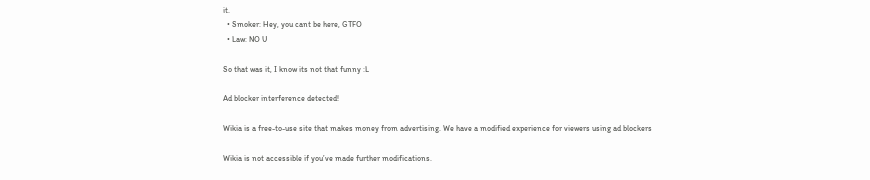it.
  • Smoker: Hey, you cant be here, GTFO
  • Law: NO U

So that was it, I know its not that funny :L

Ad blocker interference detected!

Wikia is a free-to-use site that makes money from advertising. We have a modified experience for viewers using ad blockers

Wikia is not accessible if you’ve made further modifications.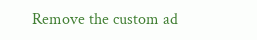Remove the custom ad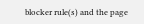blocker rule(s) and the page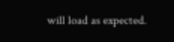will load as expected.